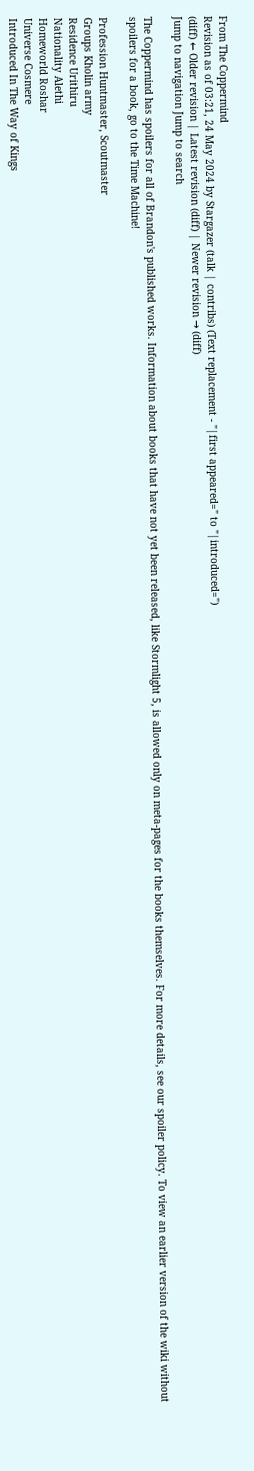From The Coppermind
Revision as of 03:21, 24 May 2024 by Stargazer (talk | contribs) (Text replacement - "|first appeared=" to "|introduced=")
(diff) ← Older revision | Latest revision (diff) | Newer revision → (diff)
Jump to navigation Jump to search

The Coppermind has spoilers for all of Brandon's published works. Information about books that have not yet been released, like Stormlight 5, is allowed only on meta-pages for the books themselves. For more details, see our spoiler policy. To view an earlier version of the wiki without spoilers for a book, go to the Time Machine!

Profession Huntmaster, Scoutmaster
Groups Kholin army
Residence Urithiru
Nationality Alethi
Homeworld Roshar
Universe Cosmere
Introduced In The Way of Kings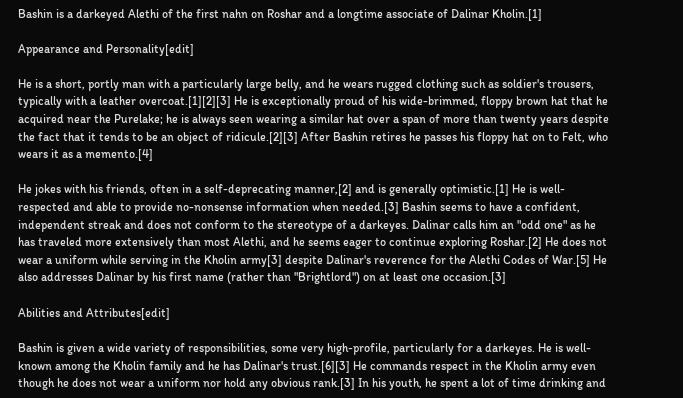Bashin is a darkeyed Alethi of the first nahn on Roshar and a longtime associate of Dalinar Kholin.[1]

Appearance and Personality[edit]

He is a short, portly man with a particularly large belly, and he wears rugged clothing such as soldier's trousers, typically with a leather overcoat.[1][2][3] He is exceptionally proud of his wide-brimmed, floppy brown hat that he acquired near the Purelake; he is always seen wearing a similar hat over a span of more than twenty years despite the fact that it tends to be an object of ridicule.[2][3] After Bashin retires he passes his floppy hat on to Felt, who wears it as a memento.[4]

He jokes with his friends, often in a self-deprecating manner,[2] and is generally optimistic.[1] He is well-respected and able to provide no-nonsense information when needed.[3] Bashin seems to have a confident, independent streak and does not conform to the stereotype of a darkeyes. Dalinar calls him an "odd one" as he has traveled more extensively than most Alethi, and he seems eager to continue exploring Roshar.[2] He does not wear a uniform while serving in the Kholin army[3] despite Dalinar's reverence for the Alethi Codes of War.[5] He also addresses Dalinar by his first name (rather than "Brightlord") on at least one occasion.[3]

Abilities and Attributes[edit]

Bashin is given a wide variety of responsibilities, some very high-profile, particularly for a darkeyes. He is well-known among the Kholin family and he has Dalinar's trust.[6][3] He commands respect in the Kholin army even though he does not wear a uniform nor hold any obvious rank.[3] In his youth, he spent a lot of time drinking and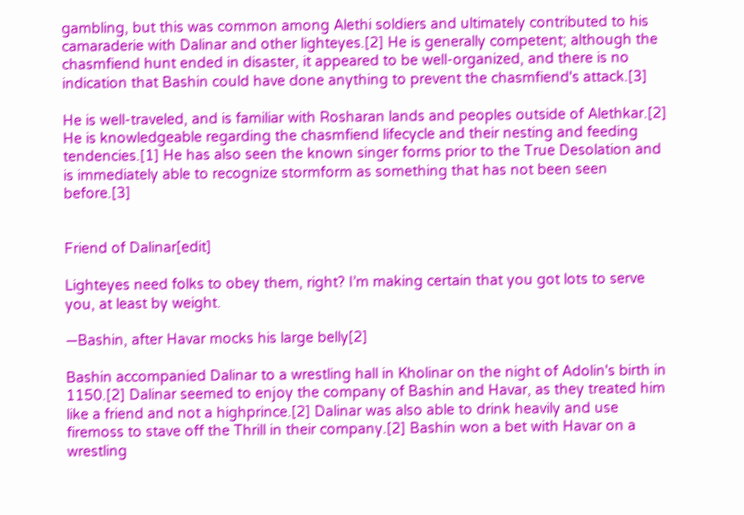gambling, but this was common among Alethi soldiers and ultimately contributed to his camaraderie with Dalinar and other lighteyes.[2] He is generally competent; although the chasmfiend hunt ended in disaster, it appeared to be well-organized, and there is no indication that Bashin could have done anything to prevent the chasmfiend's attack.[3]

He is well-traveled, and is familiar with Rosharan lands and peoples outside of Alethkar.[2] He is knowledgeable regarding the chasmfiend lifecycle and their nesting and feeding tendencies.[1] He has also seen the known singer forms prior to the True Desolation and is immediately able to recognize stormform as something that has not been seen before.[3]


Friend of Dalinar[edit]

Lighteyes need folks to obey them, right? I’m making certain that you got lots to serve you, at least by weight.

—Bashin, after Havar mocks his large belly[2]

Bashin accompanied Dalinar to a wrestling hall in Kholinar on the night of Adolin's birth in 1150.[2] Dalinar seemed to enjoy the company of Bashin and Havar, as they treated him like a friend and not a highprince.[2] Dalinar was also able to drink heavily and use firemoss to stave off the Thrill in their company.[2] Bashin won a bet with Havar on a wrestling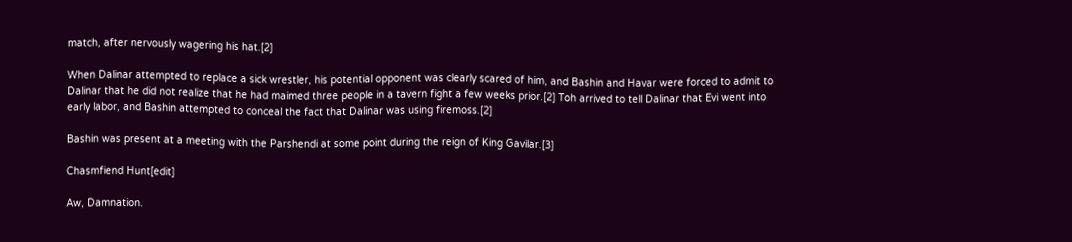match, after nervously wagering his hat.[2]

When Dalinar attempted to replace a sick wrestler, his potential opponent was clearly scared of him, and Bashin and Havar were forced to admit to Dalinar that he did not realize that he had maimed three people in a tavern fight a few weeks prior.[2] Toh arrived to tell Dalinar that Evi went into early labor, and Bashin attempted to conceal the fact that Dalinar was using firemoss.[2]

Bashin was present at a meeting with the Parshendi at some point during the reign of King Gavilar.[3]

Chasmfiend Hunt[edit]

Aw, Damnation.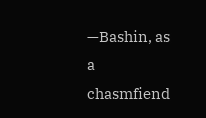—Bashin, as a chasmfiend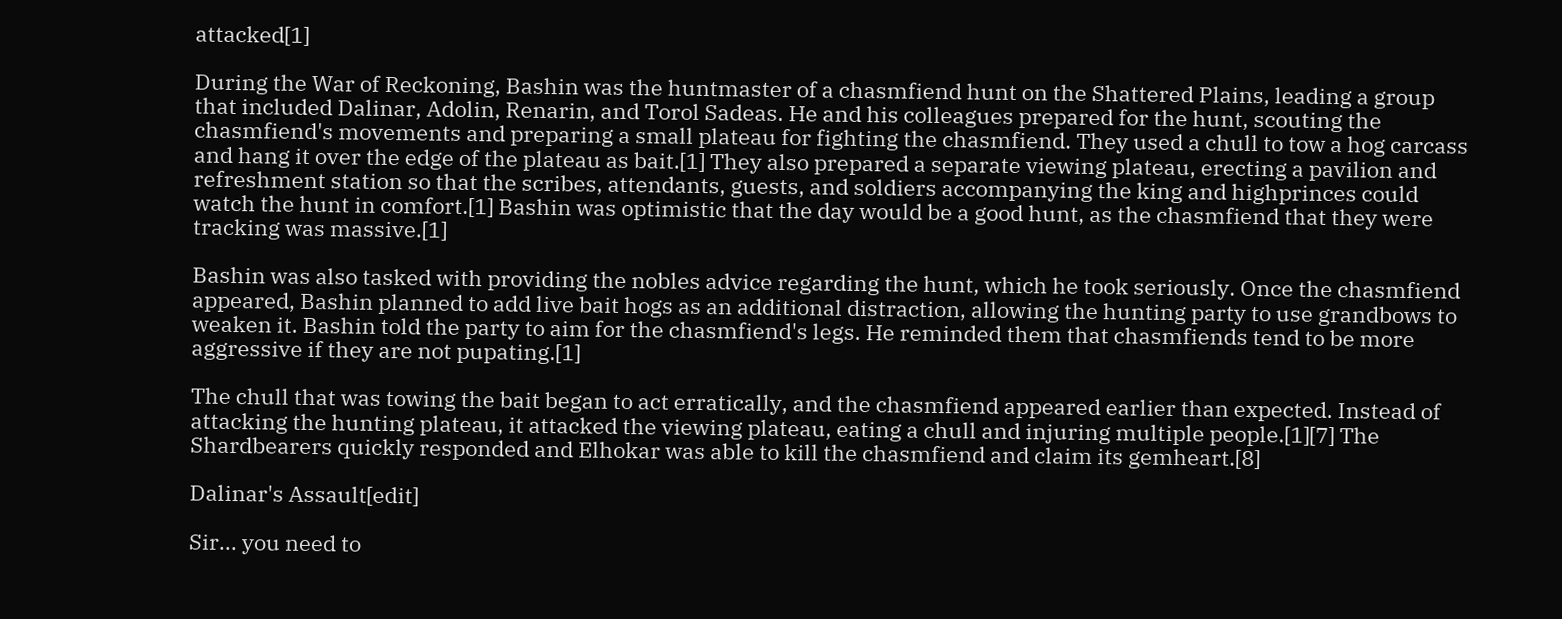attacked[1]

During the War of Reckoning, Bashin was the huntmaster of a chasmfiend hunt on the Shattered Plains, leading a group that included Dalinar, Adolin, Renarin, and Torol Sadeas. He and his colleagues prepared for the hunt, scouting the chasmfiend's movements and preparing a small plateau for fighting the chasmfiend. They used a chull to tow a hog carcass and hang it over the edge of the plateau as bait.[1] They also prepared a separate viewing plateau, erecting a pavilion and refreshment station so that the scribes, attendants, guests, and soldiers accompanying the king and highprinces could watch the hunt in comfort.[1] Bashin was optimistic that the day would be a good hunt, as the chasmfiend that they were tracking was massive.[1]

Bashin was also tasked with providing the nobles advice regarding the hunt, which he took seriously. Once the chasmfiend appeared, Bashin planned to add live bait hogs as an additional distraction, allowing the hunting party to use grandbows to weaken it. Bashin told the party to aim for the chasmfiend's legs. He reminded them that chasmfiends tend to be more aggressive if they are not pupating.[1]

The chull that was towing the bait began to act erratically, and the chasmfiend appeared earlier than expected. Instead of attacking the hunting plateau, it attacked the viewing plateau, eating a chull and injuring multiple people.[1][7] The Shardbearers quickly responded and Elhokar was able to kill the chasmfiend and claim its gemheart.[8]

Dalinar's Assault[edit]

Sir... you need to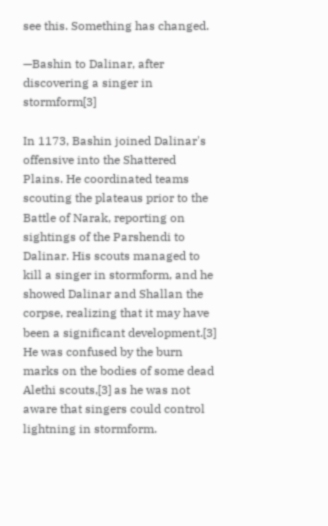see this. Something has changed.

—Bashin to Dalinar, after discovering a singer in stormform[3]

In 1173, Bashin joined Dalinar's offensive into the Shattered Plains. He coordinated teams scouting the plateaus prior to the Battle of Narak, reporting on sightings of the Parshendi to Dalinar. His scouts managed to kill a singer in stormform, and he showed Dalinar and Shallan the corpse, realizing that it may have been a significant development.[3] He was confused by the burn marks on the bodies of some dead Alethi scouts,[3] as he was not aware that singers could control lightning in stormform.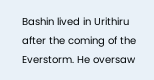Bashin lived in Urithiru after the coming of the Everstorm. He oversaw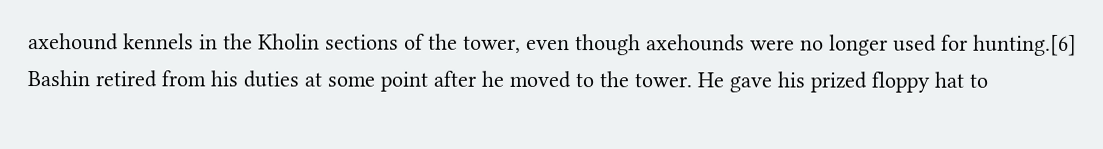axehound kennels in the Kholin sections of the tower, even though axehounds were no longer used for hunting.[6] Bashin retired from his duties at some point after he moved to the tower. He gave his prized floppy hat to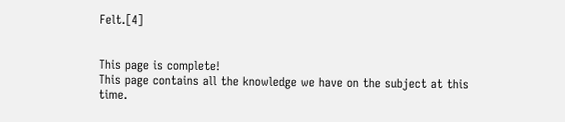Felt.[4]


This page is complete!
This page contains all the knowledge we have on the subject at this time.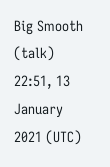Big Smooth (talk) 22:51, 13 January 2021 (UTC)